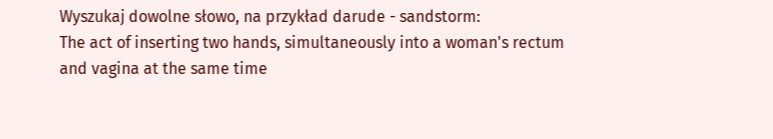Wyszukaj dowolne słowo, na przykład darude - sandstorm:
The act of inserting two hands, simultaneously into a woman's rectum and vagina at the same time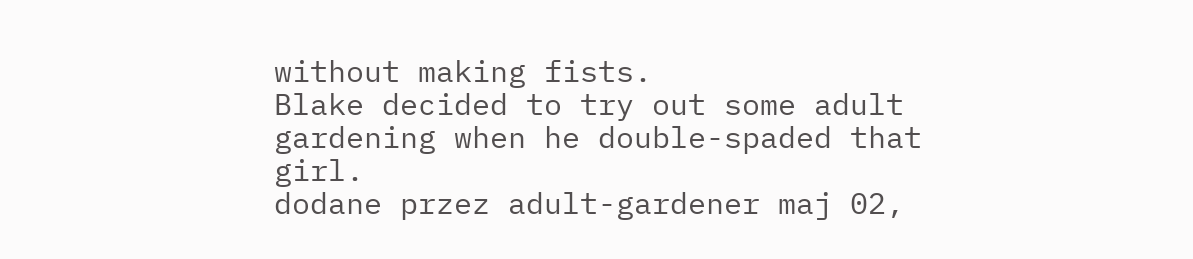without making fists.
Blake decided to try out some adult gardening when he double-spaded that girl.
dodane przez adult-gardener maj 02,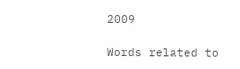2009

Words related to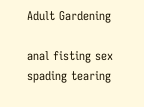Adult Gardening

anal fisting sex spading tearing